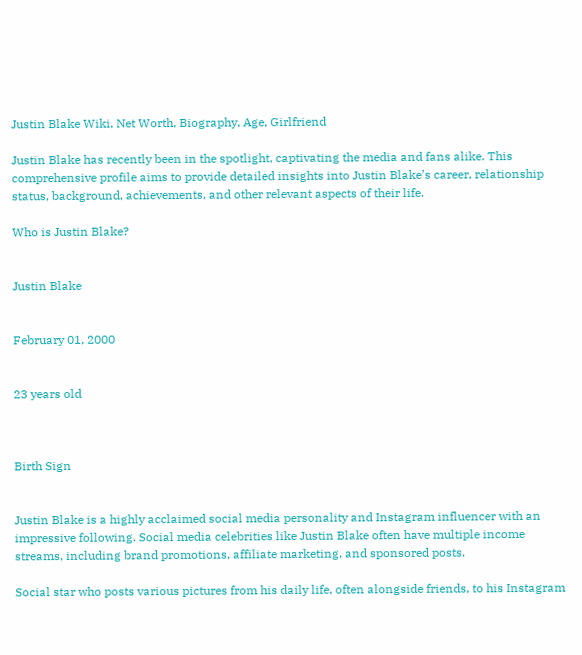Justin Blake Wiki, Net Worth, Biography, Age, Girlfriend

Justin Blake has recently been in the spotlight, captivating the media and fans alike. This comprehensive profile aims to provide detailed insights into Justin Blake’s career, relationship status, background, achievements, and other relevant aspects of their life.

Who is Justin Blake?


Justin Blake


February 01, 2000


23 years old



Birth Sign


Justin Blake is a highly acclaimed social media personality and Instagram influencer with an impressive following. Social media celebrities like Justin Blake often have multiple income streams, including brand promotions, affiliate marketing, and sponsored posts.

Social star who posts various pictures from his daily life, often alongside friends, to his Instagram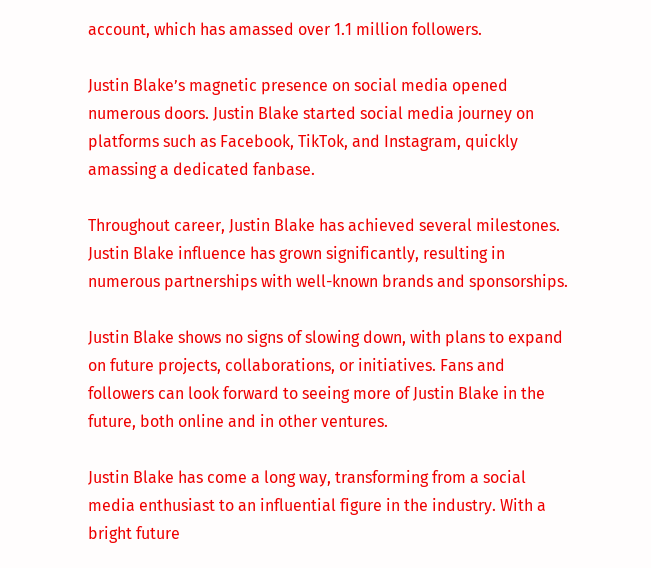account, which has amassed over 1.1 million followers.

Justin Blake’s magnetic presence on social media opened numerous doors. Justin Blake started social media journey on platforms such as Facebook, TikTok, and Instagram, quickly amassing a dedicated fanbase.

Throughout career, Justin Blake has achieved several milestones. Justin Blake influence has grown significantly, resulting in numerous partnerships with well-known brands and sponsorships.

Justin Blake shows no signs of slowing down, with plans to expand on future projects, collaborations, or initiatives. Fans and followers can look forward to seeing more of Justin Blake in the future, both online and in other ventures.

Justin Blake has come a long way, transforming from a social media enthusiast to an influential figure in the industry. With a bright future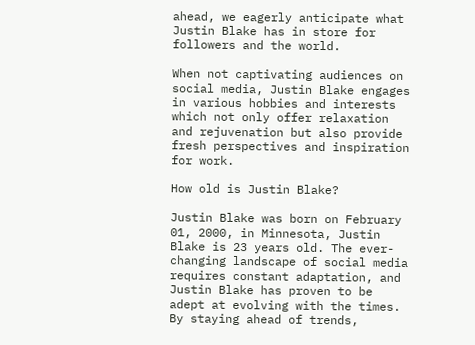ahead, we eagerly anticipate what Justin Blake has in store for followers and the world.

When not captivating audiences on social media, Justin Blake engages in various hobbies and interests which not only offer relaxation and rejuvenation but also provide fresh perspectives and inspiration for work.

How old is Justin Blake?

Justin Blake was born on February 01, 2000, in Minnesota, Justin Blake is 23 years old. The ever-changing landscape of social media requires constant adaptation, and Justin Blake has proven to be adept at evolving with the times. By staying ahead of trends,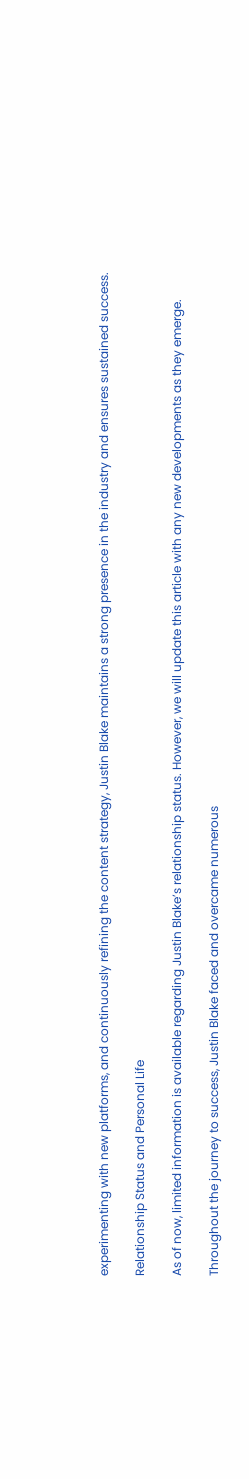experimenting with new platforms, and continuously refining the content strategy, Justin Blake maintains a strong presence in the industry and ensures sustained success.

Relationship Status and Personal Life

As of now, limited information is available regarding Justin Blake’s relationship status. However, we will update this article with any new developments as they emerge.

Throughout the journey to success, Justin Blake faced and overcame numerous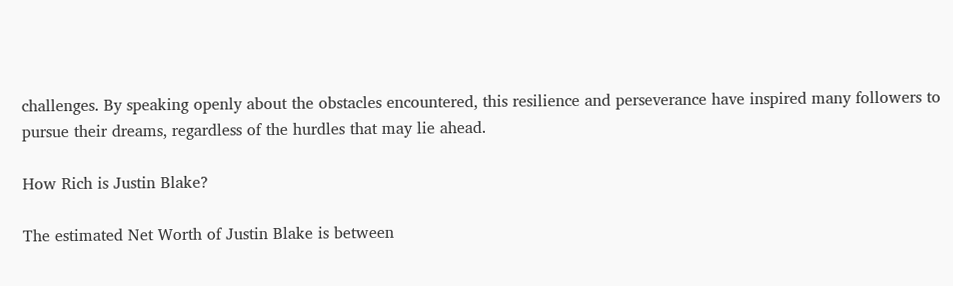challenges. By speaking openly about the obstacles encountered, this resilience and perseverance have inspired many followers to pursue their dreams, regardless of the hurdles that may lie ahead.

How Rich is Justin Blake?

The estimated Net Worth of Justin Blake is between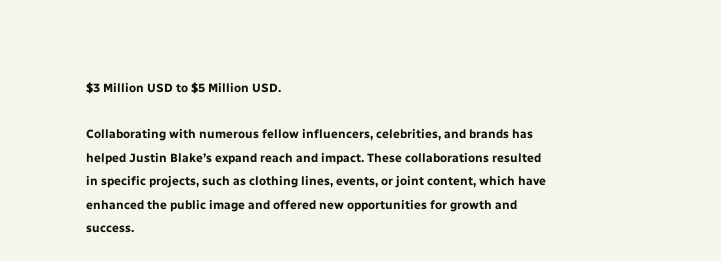$3 Million USD to $5 Million USD.

Collaborating with numerous fellow influencers, celebrities, and brands has helped Justin Blake’s expand reach and impact. These collaborations resulted in specific projects, such as clothing lines, events, or joint content, which have enhanced the public image and offered new opportunities for growth and success.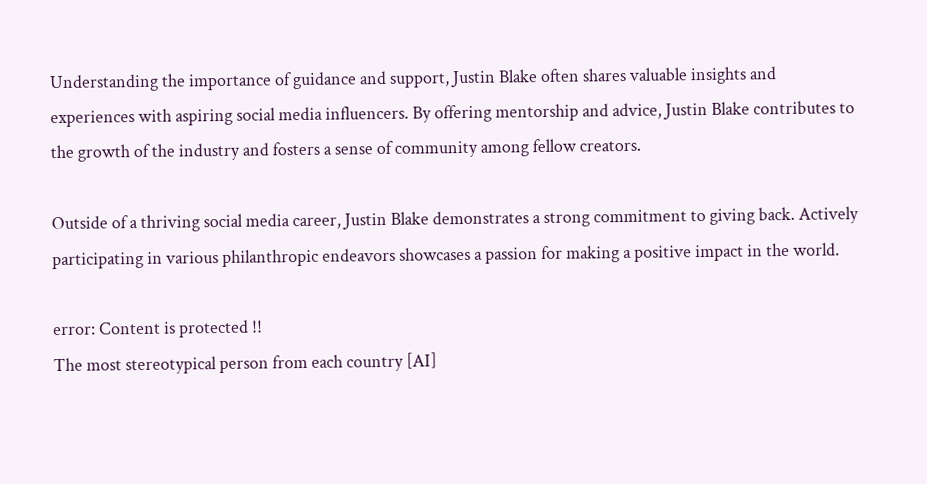Understanding the importance of guidance and support, Justin Blake often shares valuable insights and experiences with aspiring social media influencers. By offering mentorship and advice, Justin Blake contributes to the growth of the industry and fosters a sense of community among fellow creators.

Outside of a thriving social media career, Justin Blake demonstrates a strong commitment to giving back. Actively participating in various philanthropic endeavors showcases a passion for making a positive impact in the world.

error: Content is protected !!
The most stereotypical person from each country [AI]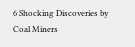6 Shocking Discoveries by Coal Miners